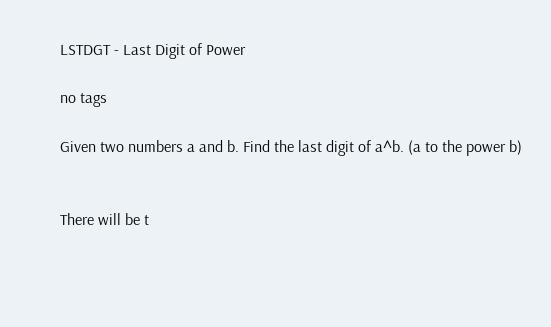LSTDGT - Last Digit of Power

no tags

Given two numbers a and b. Find the last digit of a^b. (a to the power b)


There will be t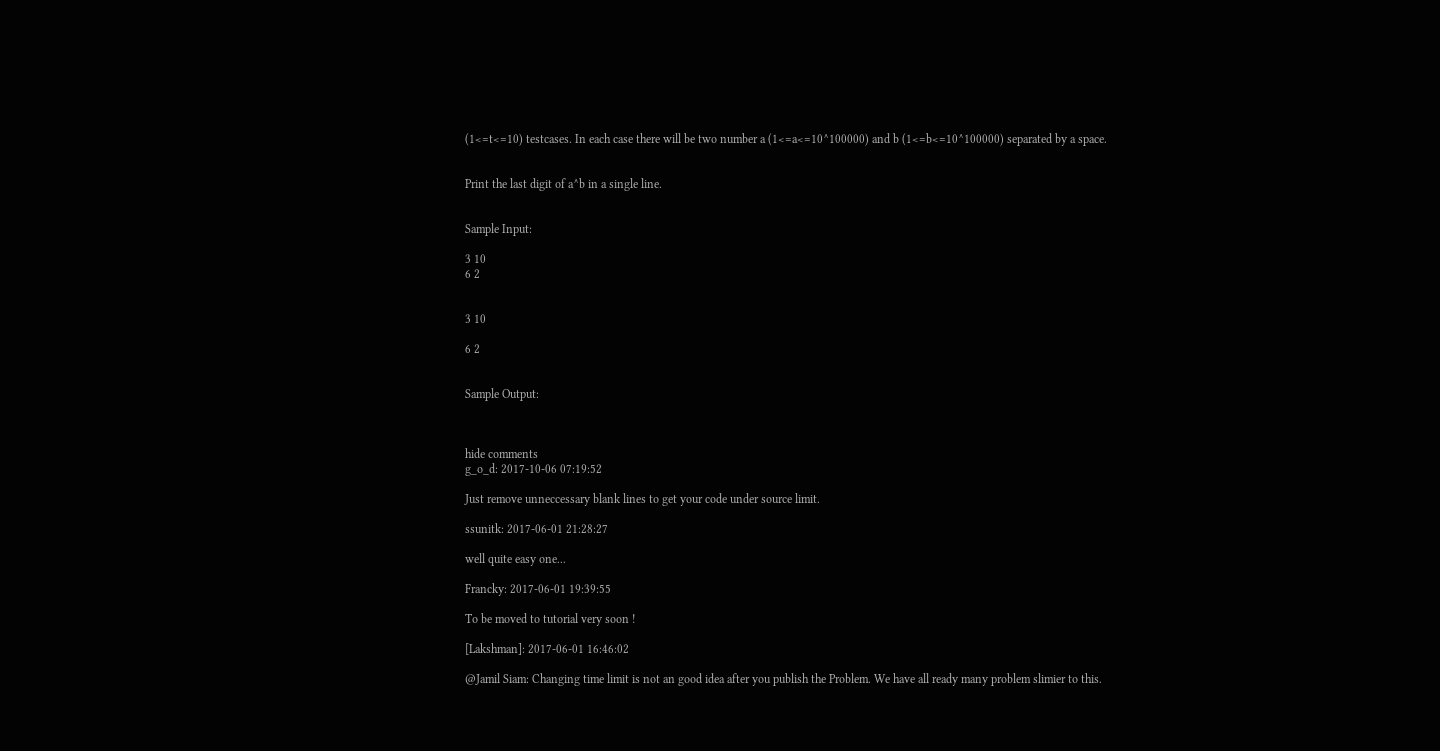(1<=t<=10) testcases. In each case there will be two number a (1<=a<=10^100000) and b (1<=b<=10^100000) separated by a space.


Print the last digit of a^b in a single line.


Sample Input:

3 10
6 2


3 10

6 2


Sample Output:



hide comments
g_o_d: 2017-10-06 07:19:52

Just remove unneccessary blank lines to get your code under source limit.

ssunitk: 2017-06-01 21:28:27

well quite easy one...

Francky: 2017-06-01 19:39:55

To be moved to tutorial very soon !

[Lakshman]: 2017-06-01 16:46:02

@Jamil Siam: Changing time limit is not an good idea after you publish the Problem. We have all ready many problem slimier to this.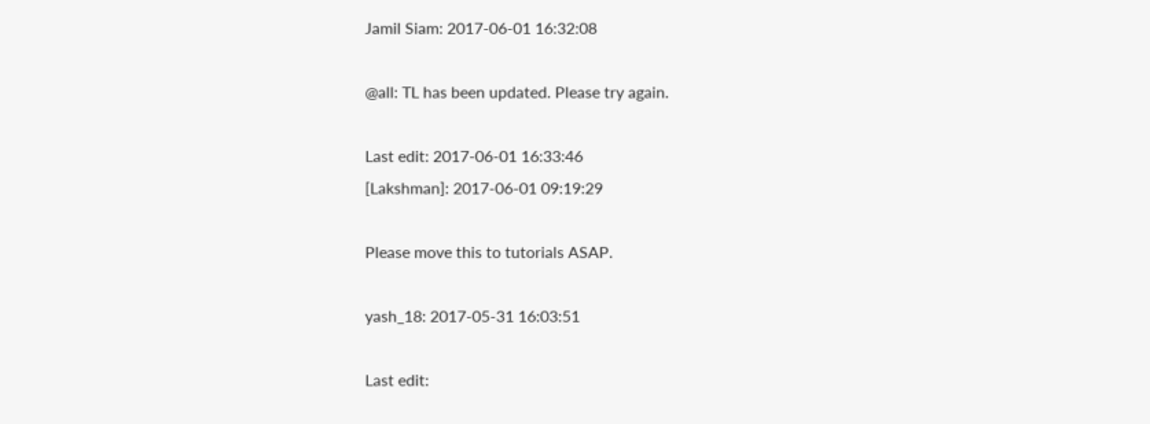Jamil Siam: 2017-06-01 16:32:08

@all: TL has been updated. Please try again.

Last edit: 2017-06-01 16:33:46
[Lakshman]: 2017-06-01 09:19:29

Please move this to tutorials ASAP.

yash_18: 2017-05-31 16:03:51

Last edit: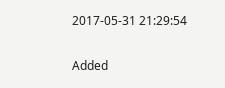2017-05-31 21:29:54

Added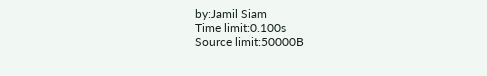by:Jamil Siam
Time limit:0.100s
Source limit:50000B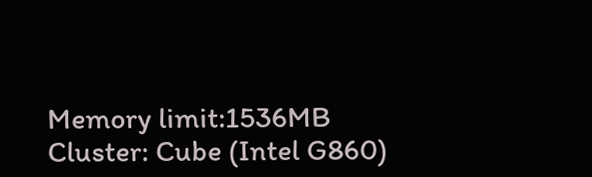Memory limit:1536MB
Cluster: Cube (Intel G860)